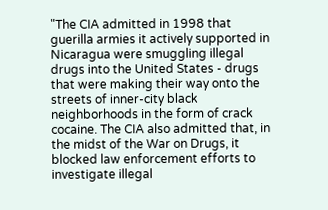"The CIA admitted in 1998 that guerilla armies it actively supported in Nicaragua were smuggling illegal drugs into the United States - drugs that were making their way onto the streets of inner-city black neighborhoods in the form of crack cocaine. The CIA also admitted that, in the midst of the War on Drugs, it blocked law enforcement efforts to investigate illegal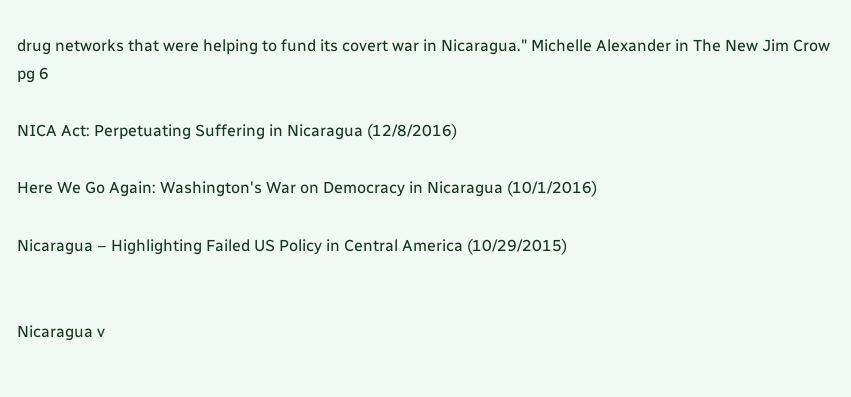drug networks that were helping to fund its covert war in Nicaragua." Michelle Alexander in The New Jim Crow pg 6

NICA Act: Perpetuating Suffering in Nicaragua (12/8/2016)

Here We Go Again: Washington's War on Democracy in Nicaragua (10/1/2016)

Nicaragua – Highlighting Failed US Policy in Central America (10/29/2015)


Nicaragua v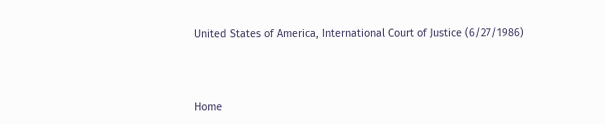United States of America, International Court of Justice (6/27/1986)



Home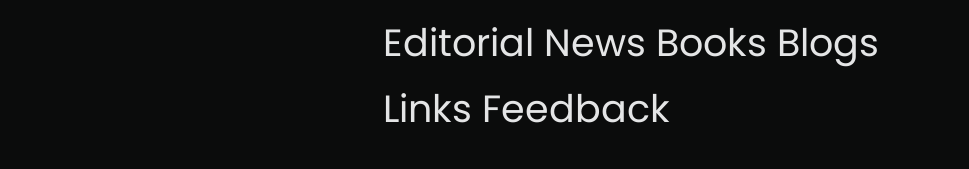Editorial News Books Blogs Links Feedback